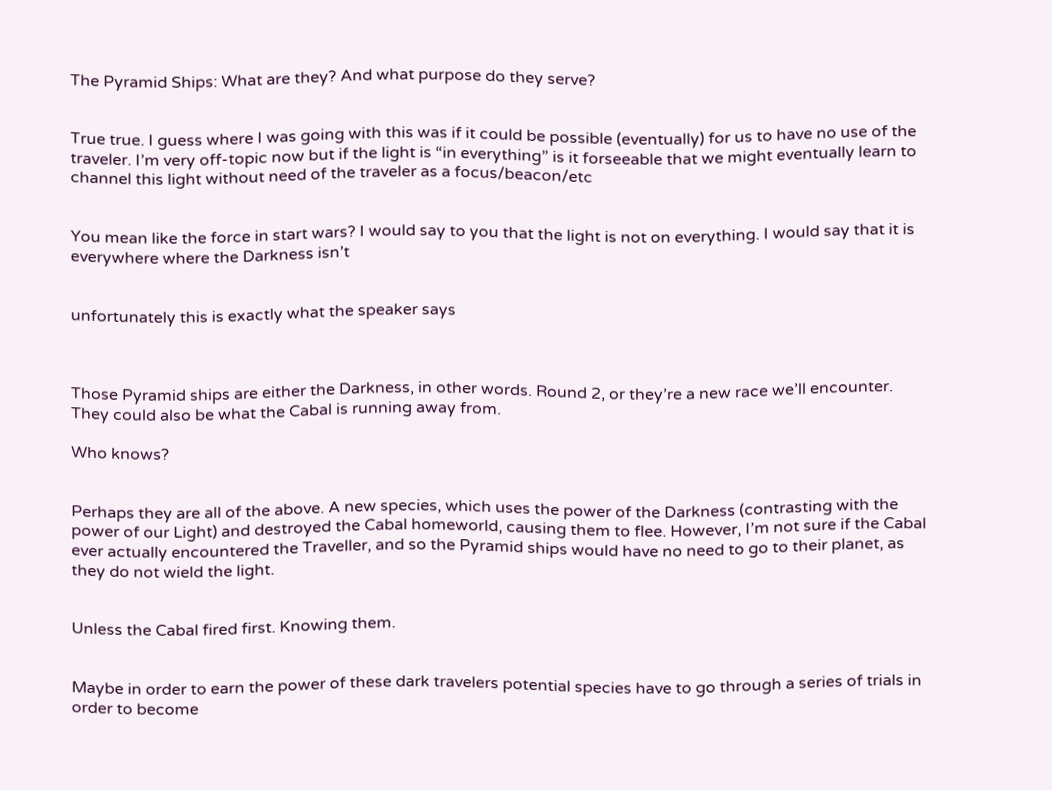The Pyramid Ships: What are they? And what purpose do they serve?


True true. I guess where I was going with this was if it could be possible (eventually) for us to have no use of the traveler. I’m very off-topic now but if the light is “in everything” is it forseeable that we might eventually learn to channel this light without need of the traveler as a focus/beacon/etc


You mean like the force in start wars? I would say to you that the light is not on everything. I would say that it is everywhere where the Darkness isn’t


unfortunately this is exactly what the speaker says



Those Pyramid ships are either the Darkness, in other words. Round 2, or they’re a new race we’ll encounter. They could also be what the Cabal is running away from.

Who knows?


Perhaps they are all of the above. A new species, which uses the power of the Darkness (contrasting with the power of our Light) and destroyed the Cabal homeworld, causing them to flee. However, I’m not sure if the Cabal ever actually encountered the Traveller, and so the Pyramid ships would have no need to go to their planet, as they do not wield the light.


Unless the Cabal fired first. Knowing them.


Maybe in order to earn the power of these dark travelers potential species have to go through a series of trials in order to become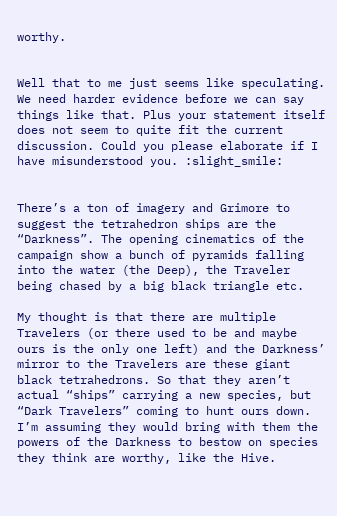worthy.


Well that to me just seems like speculating. We need harder evidence before we can say things like that. Plus your statement itself does not seem to quite fit the current discussion. Could you please elaborate if I have misunderstood you. :slight_smile:


There’s a ton of imagery and Grimore to suggest the tetrahedron ships are the “Darkness”. The opening cinematics of the campaign show a bunch of pyramids falling into the water (the Deep), the Traveler being chased by a big black triangle etc.

My thought is that there are multiple Travelers (or there used to be and maybe ours is the only one left) and the Darkness’ mirror to the Travelers are these giant black tetrahedrons. So that they aren’t actual “ships” carrying a new species, but “Dark Travelers” coming to hunt ours down. I’m assuming they would bring with them the powers of the Darkness to bestow on species they think are worthy, like the Hive.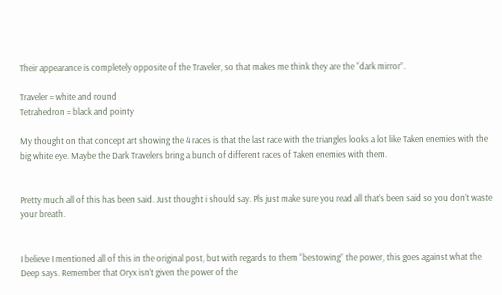Their appearance is completely opposite of the Traveler, so that makes me think they are the “dark mirror”.

Traveler = white and round
Tetrahedron = black and pointy

My thought on that concept art showing the 4 races is that the last race with the triangles looks a lot like Taken enemies with the big white eye. Maybe the Dark Travelers bring a bunch of different races of Taken enemies with them.


Pretty much all of this has been said. Just thought i should say. Pls just make sure you read all that’s been said so you don’t waste your breath.


I believe I mentioned all of this in the original post, but with regards to them “bestowing” the power, this goes against what the Deep says. Remember that Oryx isn’t given the power of the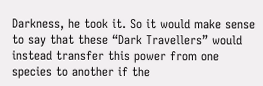Darkness, he took it. So it would make sense to say that these “Dark Travellers” would instead transfer this power from one species to another if the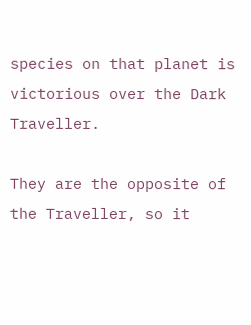species on that planet is victorious over the Dark Traveller.

They are the opposite of the Traveller, so it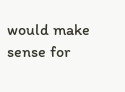would make sense for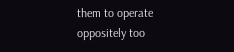them to operate oppositely too